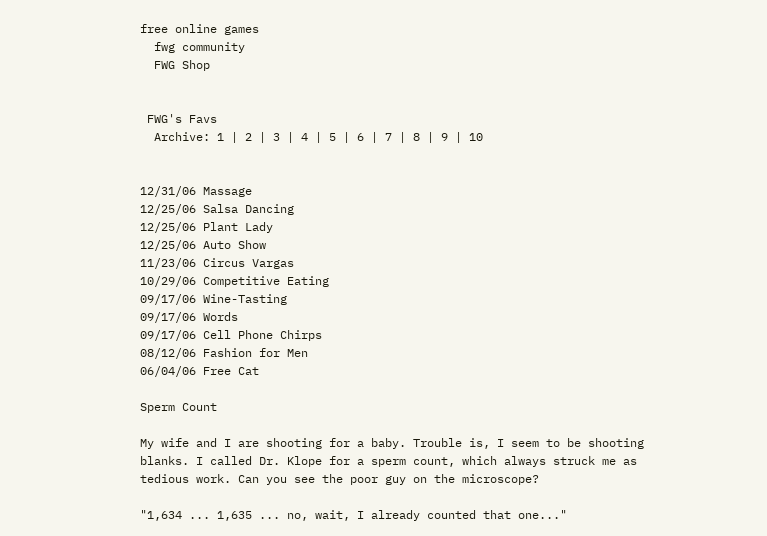free online games
  fwg community
  FWG Shop


 FWG's Favs
  Archive: 1 | 2 | 3 | 4 | 5 | 6 | 7 | 8 | 9 | 10


12/31/06 Massage
12/25/06 Salsa Dancing
12/25/06 Plant Lady
12/25/06 Auto Show
11/23/06 Circus Vargas
10/29/06 Competitive Eating
09/17/06 Wine-Tasting
09/17/06 Words
09/17/06 Cell Phone Chirps
08/12/06 Fashion for Men
06/04/06 Free Cat

Sperm Count

My wife and I are shooting for a baby. Trouble is, I seem to be shooting blanks. I called Dr. Klope for a sperm count, which always struck me as tedious work. Can you see the poor guy on the microscope?

"1,634 ... 1,635 ... no, wait, I already counted that one..."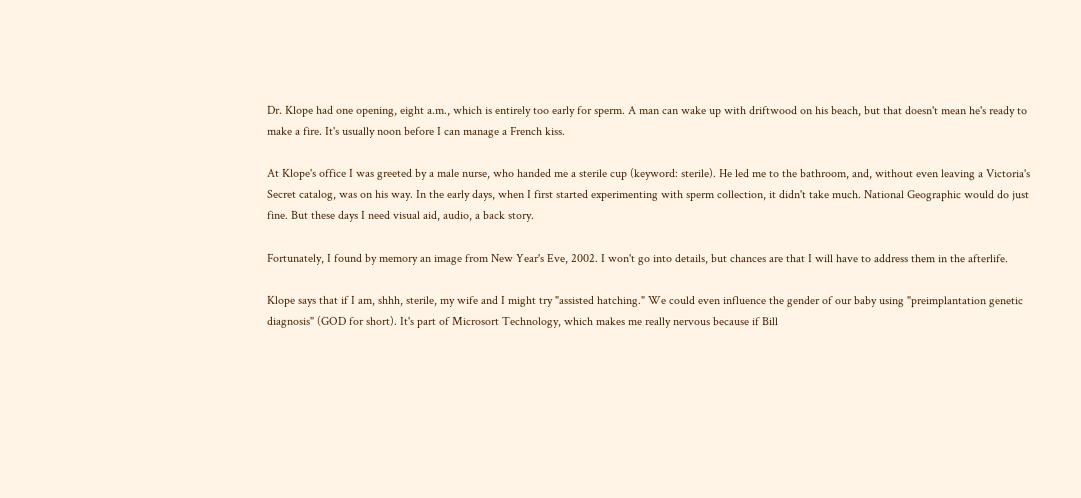Dr. Klope had one opening, eight a.m., which is entirely too early for sperm. A man can wake up with driftwood on his beach, but that doesn't mean he's ready to make a fire. It's usually noon before I can manage a French kiss.

At Klope's office I was greeted by a male nurse, who handed me a sterile cup (keyword: sterile). He led me to the bathroom, and, without even leaving a Victoria's Secret catalog, was on his way. In the early days, when I first started experimenting with sperm collection, it didn't take much. National Geographic would do just fine. But these days I need visual aid, audio, a back story.

Fortunately, I found by memory an image from New Year's Eve, 2002. I won't go into details, but chances are that I will have to address them in the afterlife.

Klope says that if I am, shhh, sterile, my wife and I might try "assisted hatching." We could even influence the gender of our baby using "preimplantation genetic diagnosis" (GOD for short). It's part of Microsort Technology, which makes me really nervous because if Bill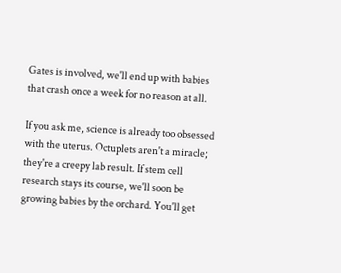Gates is involved, we'll end up with babies that crash once a week for no reason at all.

If you ask me, science is already too obsessed with the uterus. Octuplets aren't a miracle; they're a creepy lab result. If stem cell research stays its course, we'll soon be growing babies by the orchard. You'll get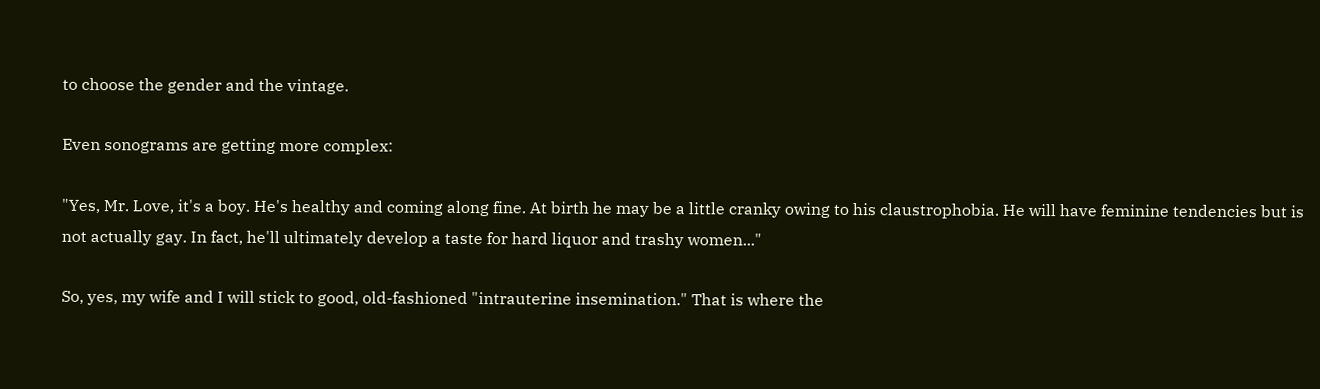to choose the gender and the vintage.

Even sonograms are getting more complex:

"Yes, Mr. Love, it's a boy. He's healthy and coming along fine. At birth he may be a little cranky owing to his claustrophobia. He will have feminine tendencies but is not actually gay. In fact, he'll ultimately develop a taste for hard liquor and trashy women..."

So, yes, my wife and I will stick to good, old-fashioned "intrauterine insemination." That is where the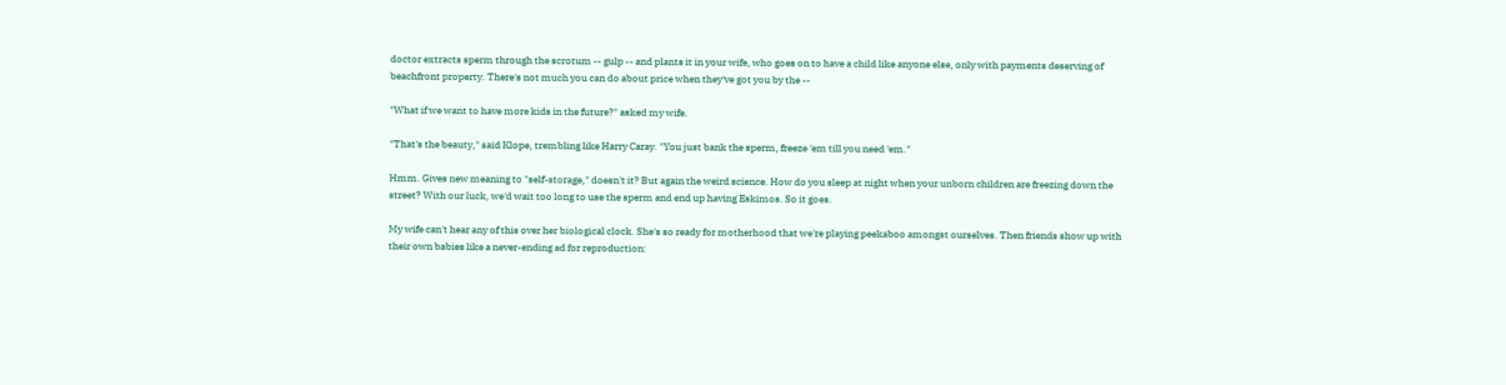doctor extracts sperm through the scrotum -- gulp -- and plants it in your wife, who goes on to have a child like anyone else, only with payments deserving of beachfront property. There's not much you can do about price when they've got you by the --

"What if we want to have more kids in the future?" asked my wife.

"That's the beauty," said Klope, trembling like Harry Caray. "You just bank the sperm, freeze 'em till you need 'em."

Hmm. Gives new meaning to "self-storage," doesn't it? But again the weird science. How do you sleep at night when your unborn children are freezing down the street? With our luck, we'd wait too long to use the sperm and end up having Eskimos. So it goes.

My wife can't hear any of this over her biological clock. She's so ready for motherhood that we're playing peekaboo amongst ourselves. Then friends show up with their own babies like a never-ending ad for reproduction: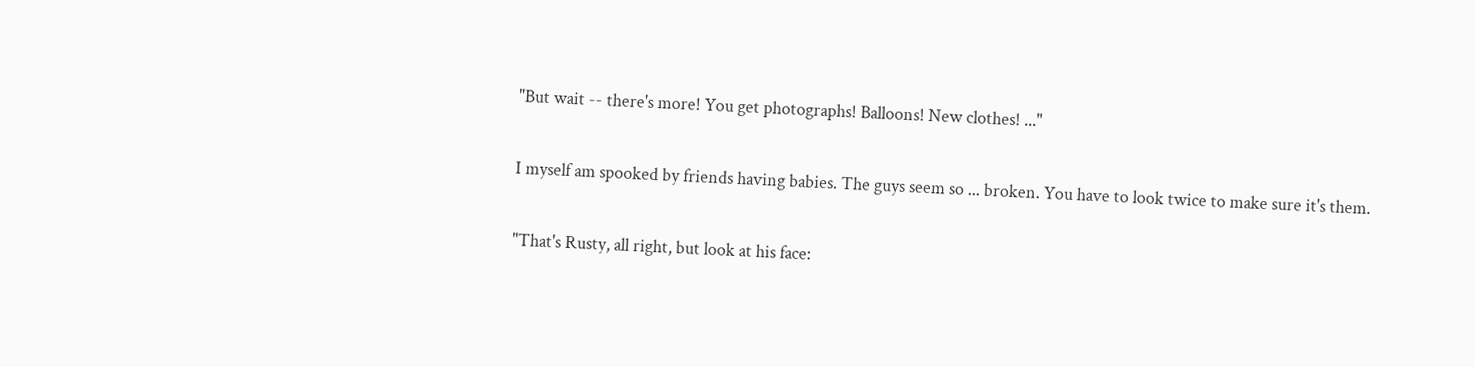"But wait -- there's more! You get photographs! Balloons! New clothes! ..."

I myself am spooked by friends having babies. The guys seem so ... broken. You have to look twice to make sure it's them.

"That's Rusty, all right, but look at his face: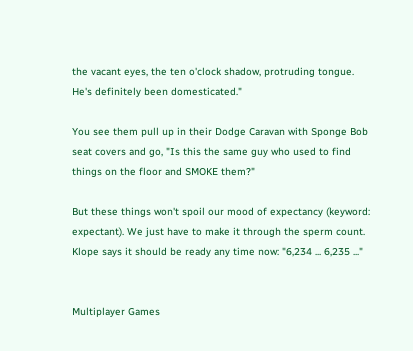the vacant eyes, the ten o'clock shadow, protruding tongue. He's definitely been domesticated."

You see them pull up in their Dodge Caravan with Sponge Bob seat covers and go, "Is this the same guy who used to find things on the floor and SMOKE them?"

But these things won't spoil our mood of expectancy (keyword: expectant). We just have to make it through the sperm count. Klope says it should be ready any time now: "6,234 ... 6,235 ..."


Multiplayer Games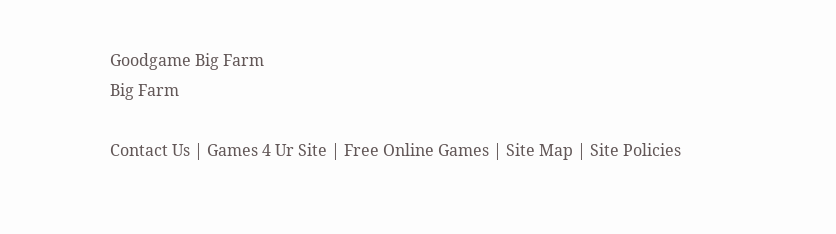Goodgame Big Farm
Big Farm

Contact Us | Games 4 Ur Site | Free Online Games | Site Map | Site Policies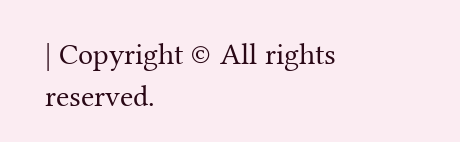| Copyright © All rights reserved.